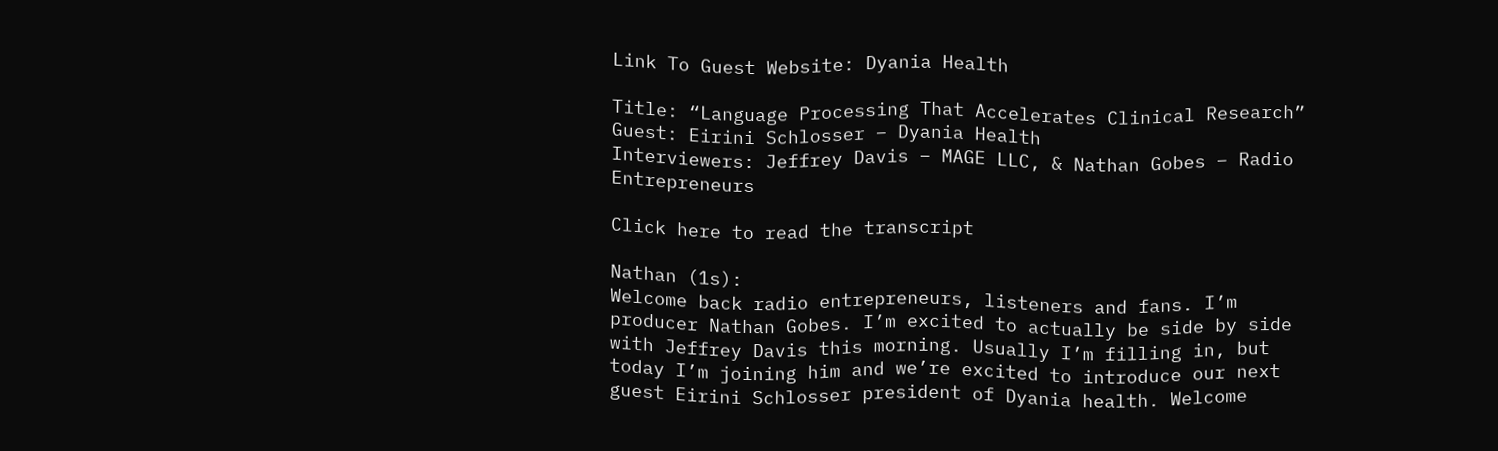Link To Guest Website: Dyania Health

Title: “Language Processing That Accelerates Clinical Research”
Guest: Eirini Schlosser – Dyania Health
Interviewers: Jeffrey Davis – MAGE LLC, & Nathan Gobes – Radio Entrepreneurs

Click here to read the transcript

Nathan (1s):
Welcome back radio entrepreneurs, listeners and fans. I’m producer Nathan Gobes. I’m excited to actually be side by side with Jeffrey Davis this morning. Usually I’m filling in, but today I’m joining him and we’re excited to introduce our next guest Eirini Schlosser president of Dyania health. Welcome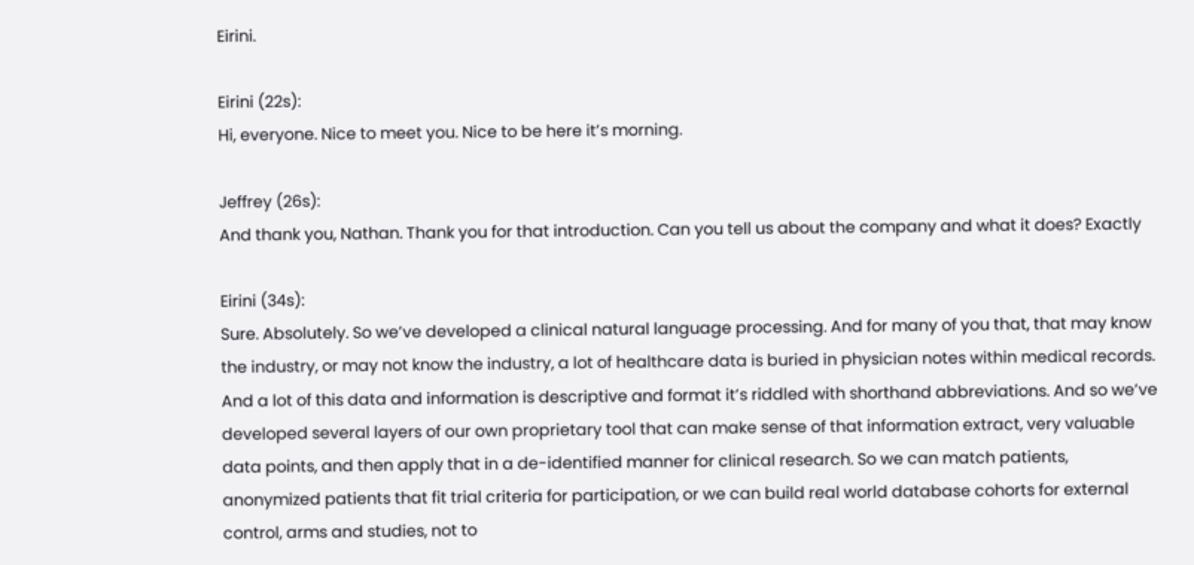Eirini.

Eirini (22s):
Hi, everyone. Nice to meet you. Nice to be here it’s morning.

Jeffrey (26s):
And thank you, Nathan. Thank you for that introduction. Can you tell us about the company and what it does? Exactly

Eirini (34s):
Sure. Absolutely. So we’ve developed a clinical natural language processing. And for many of you that, that may know the industry, or may not know the industry, a lot of healthcare data is buried in physician notes within medical records. And a lot of this data and information is descriptive and format it’s riddled with shorthand abbreviations. And so we’ve developed several layers of our own proprietary tool that can make sense of that information extract, very valuable data points, and then apply that in a de-identified manner for clinical research. So we can match patients, anonymized patients that fit trial criteria for participation, or we can build real world database cohorts for external control, arms and studies, not to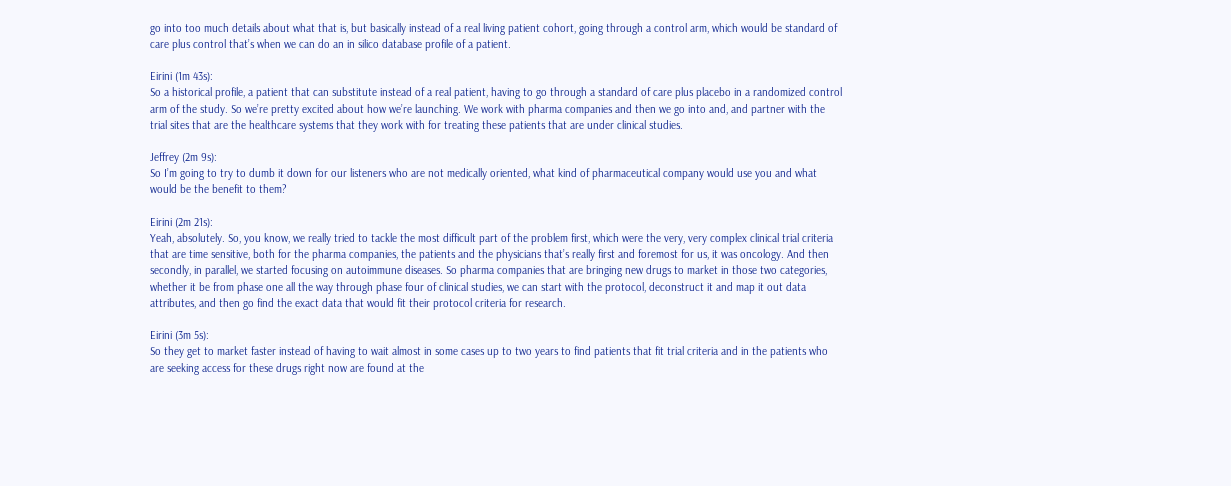go into too much details about what that is, but basically instead of a real living patient cohort, going through a control arm, which would be standard of care plus control that’s when we can do an in silico database profile of a patient.

Eirini (1m 43s):
So a historical profile, a patient that can substitute instead of a real patient, having to go through a standard of care plus placebo in a randomized control arm of the study. So we’re pretty excited about how we’re launching. We work with pharma companies and then we go into and, and partner with the trial sites that are the healthcare systems that they work with for treating these patients that are under clinical studies.

Jeffrey (2m 9s):
So I’m going to try to dumb it down for our listeners who are not medically oriented, what kind of pharmaceutical company would use you and what would be the benefit to them?

Eirini (2m 21s):
Yeah, absolutely. So, you know, we really tried to tackle the most difficult part of the problem first, which were the very, very complex clinical trial criteria that are time sensitive, both for the pharma companies, the patients and the physicians that’s really first and foremost for us, it was oncology. And then secondly, in parallel, we started focusing on autoimmune diseases. So pharma companies that are bringing new drugs to market in those two categories, whether it be from phase one all the way through phase four of clinical studies, we can start with the protocol, deconstruct it and map it out data attributes, and then go find the exact data that would fit their protocol criteria for research.

Eirini (3m 5s):
So they get to market faster instead of having to wait almost in some cases up to two years to find patients that fit trial criteria and in the patients who are seeking access for these drugs right now are found at the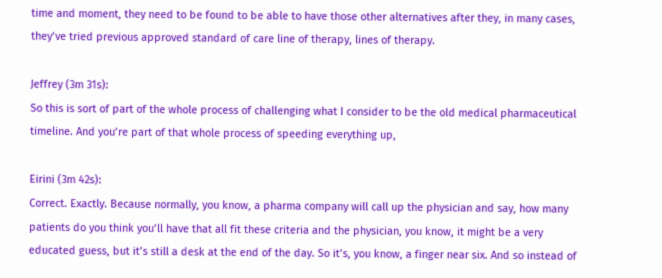time and moment, they need to be found to be able to have those other alternatives after they, in many cases, they’ve tried previous approved standard of care line of therapy, lines of therapy.

Jeffrey (3m 31s):
So this is sort of part of the whole process of challenging what I consider to be the old medical pharmaceutical timeline. And you’re part of that whole process of speeding everything up,

Eirini (3m 42s):
Correct. Exactly. Because normally, you know, a pharma company will call up the physician and say, how many patients do you think you’ll have that all fit these criteria and the physician, you know, it might be a very educated guess, but it’s still a desk at the end of the day. So it’s, you know, a finger near six. And so instead of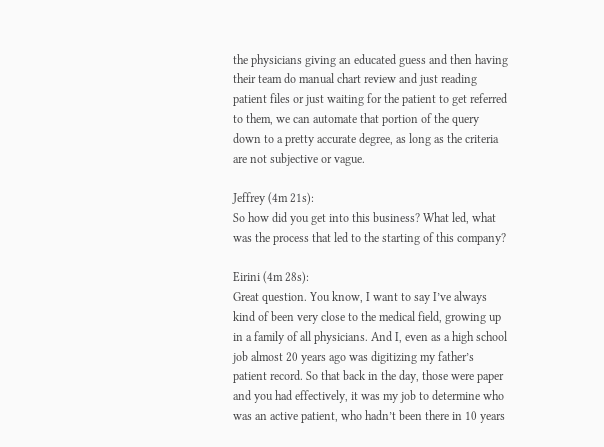the physicians giving an educated guess and then having their team do manual chart review and just reading patient files or just waiting for the patient to get referred to them, we can automate that portion of the query down to a pretty accurate degree, as long as the criteria are not subjective or vague.

Jeffrey (4m 21s):
So how did you get into this business? What led, what was the process that led to the starting of this company?

Eirini (4m 28s):
Great question. You know, I want to say I’ve always kind of been very close to the medical field, growing up in a family of all physicians. And I, even as a high school job almost 20 years ago was digitizing my father’s patient record. So that back in the day, those were paper and you had effectively, it was my job to determine who was an active patient, who hadn’t been there in 10 years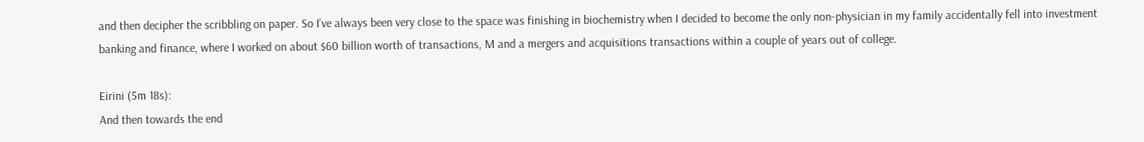and then decipher the scribbling on paper. So I’ve always been very close to the space was finishing in biochemistry when I decided to become the only non-physician in my family accidentally fell into investment banking and finance, where I worked on about $60 billion worth of transactions, M and a mergers and acquisitions transactions within a couple of years out of college.

Eirini (5m 18s):
And then towards the end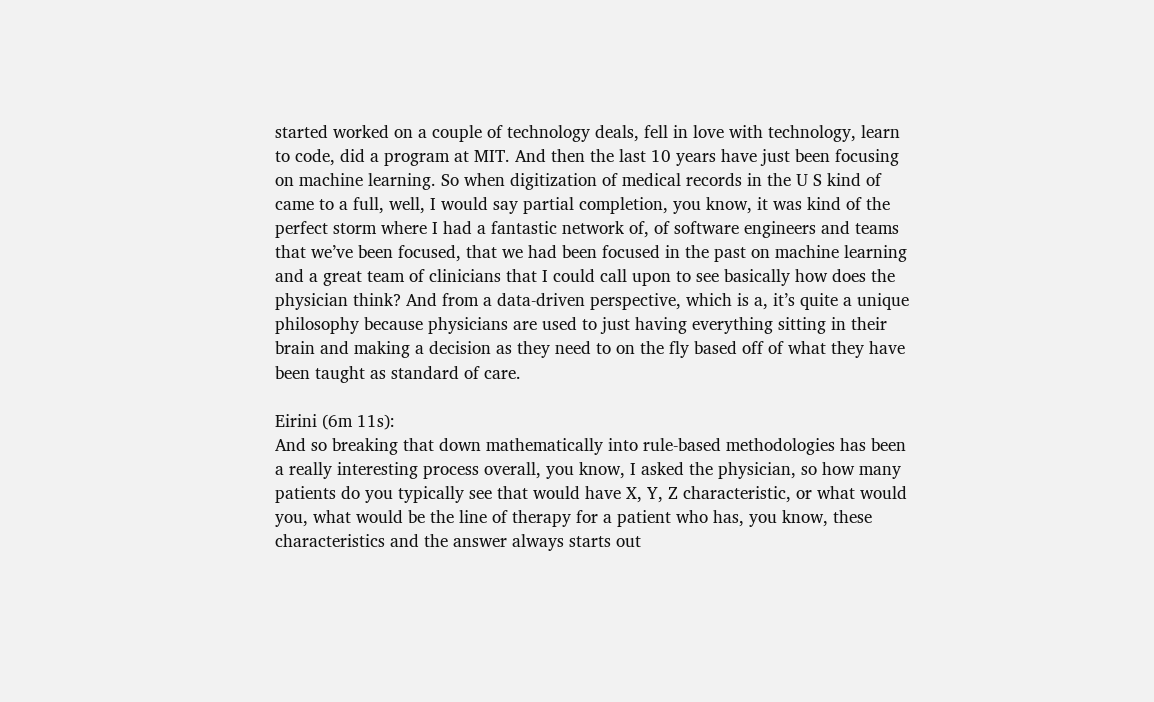started worked on a couple of technology deals, fell in love with technology, learn to code, did a program at MIT. And then the last 10 years have just been focusing on machine learning. So when digitization of medical records in the U S kind of came to a full, well, I would say partial completion, you know, it was kind of the perfect storm where I had a fantastic network of, of software engineers and teams that we’ve been focused, that we had been focused in the past on machine learning and a great team of clinicians that I could call upon to see basically how does the physician think? And from a data-driven perspective, which is a, it’s quite a unique philosophy because physicians are used to just having everything sitting in their brain and making a decision as they need to on the fly based off of what they have been taught as standard of care.

Eirini (6m 11s):
And so breaking that down mathematically into rule-based methodologies has been a really interesting process overall, you know, I asked the physician, so how many patients do you typically see that would have X, Y, Z characteristic, or what would you, what would be the line of therapy for a patient who has, you know, these characteristics and the answer always starts out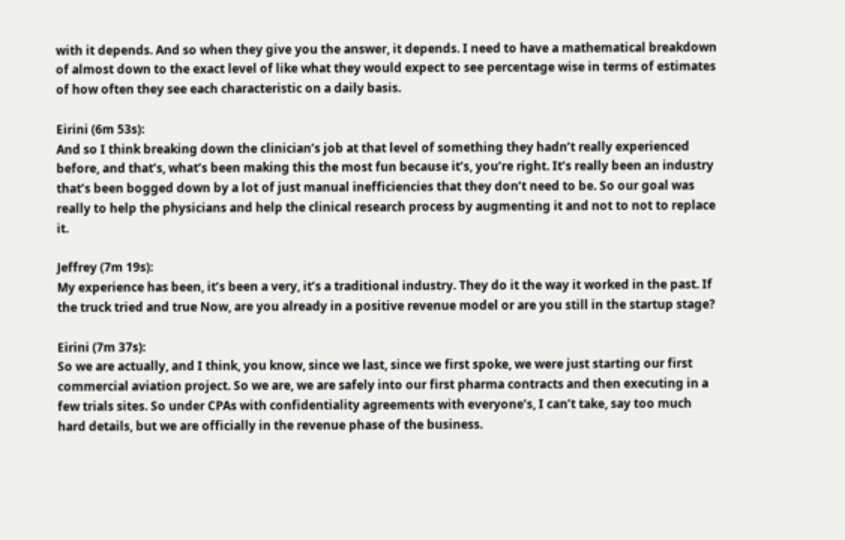with it depends. And so when they give you the answer, it depends. I need to have a mathematical breakdown of almost down to the exact level of like what they would expect to see percentage wise in terms of estimates of how often they see each characteristic on a daily basis.

Eirini (6m 53s):
And so I think breaking down the clinician’s job at that level of something they hadn’t really experienced before, and that’s, what’s been making this the most fun because it’s, you’re right. It’s really been an industry that’s been bogged down by a lot of just manual inefficiencies that they don’t need to be. So our goal was really to help the physicians and help the clinical research process by augmenting it and not to not to replace it.

Jeffrey (7m 19s):
My experience has been, it’s been a very, it’s a traditional industry. They do it the way it worked in the past. If the truck tried and true Now, are you already in a positive revenue model or are you still in the startup stage?

Eirini (7m 37s):
So we are actually, and I think, you know, since we last, since we first spoke, we were just starting our first commercial aviation project. So we are, we are safely into our first pharma contracts and then executing in a few trials sites. So under CPAs with confidentiality agreements with everyone’s, I can’t take, say too much hard details, but we are officially in the revenue phase of the business.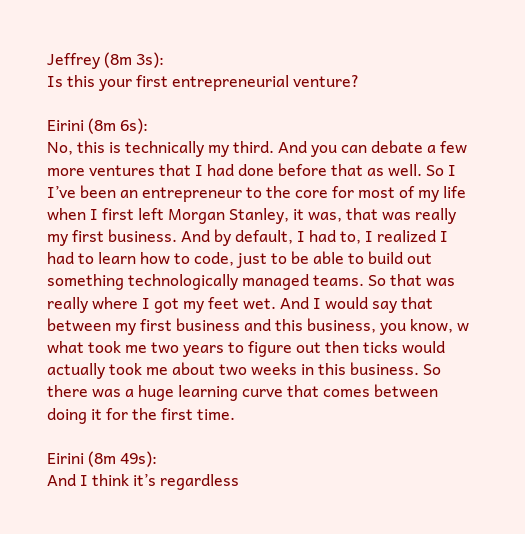Jeffrey (8m 3s):
Is this your first entrepreneurial venture?

Eirini (8m 6s):
No, this is technically my third. And you can debate a few more ventures that I had done before that as well. So I I’ve been an entrepreneur to the core for most of my life when I first left Morgan Stanley, it was, that was really my first business. And by default, I had to, I realized I had to learn how to code, just to be able to build out something technologically managed teams. So that was really where I got my feet wet. And I would say that between my first business and this business, you know, w what took me two years to figure out then ticks would actually took me about two weeks in this business. So there was a huge learning curve that comes between doing it for the first time.

Eirini (8m 49s):
And I think it’s regardless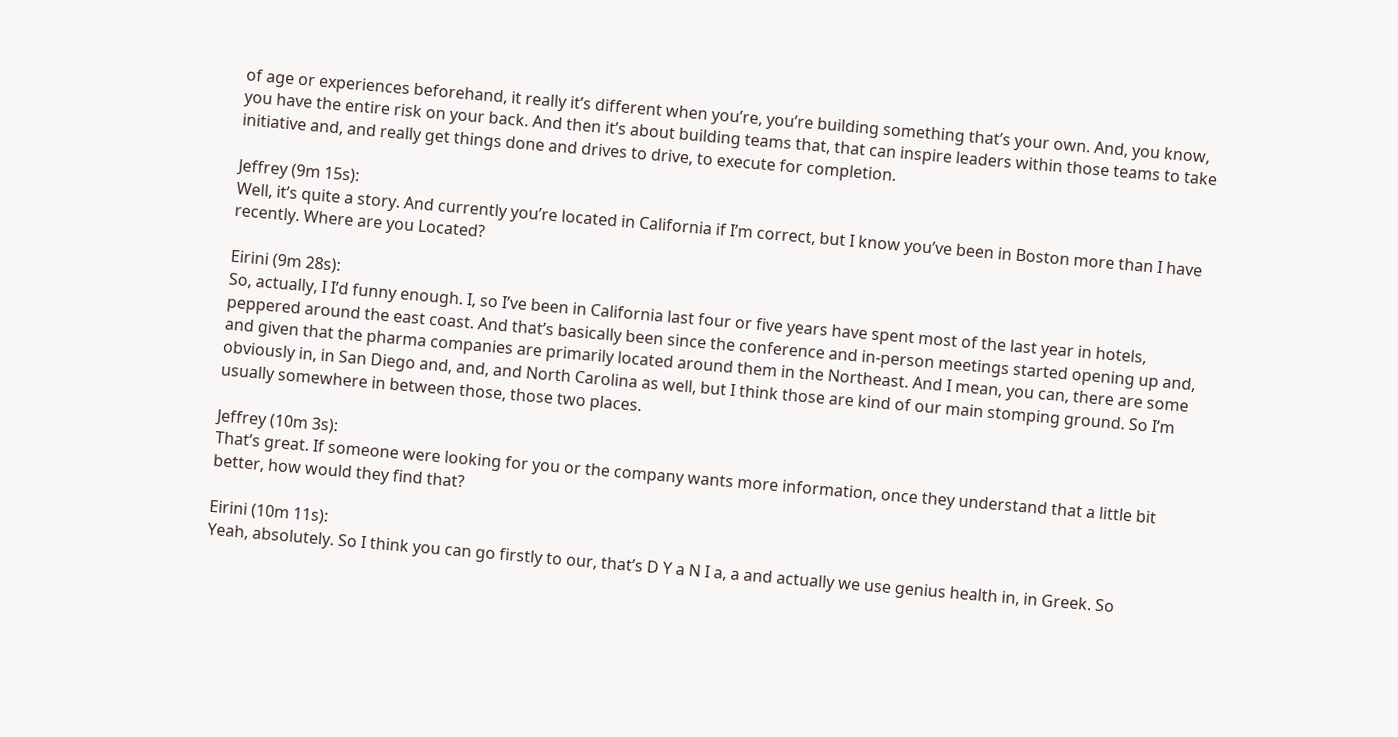of age or experiences beforehand, it really it’s different when you’re, you’re building something that’s your own. And, you know, you have the entire risk on your back. And then it’s about building teams that, that can inspire leaders within those teams to take initiative and, and really get things done and drives to drive, to execute for completion.

Jeffrey (9m 15s):
Well, it’s quite a story. And currently you’re located in California if I’m correct, but I know you’ve been in Boston more than I have recently. Where are you Located?

Eirini (9m 28s):
So, actually, I I’d funny enough. I, so I’ve been in California last four or five years have spent most of the last year in hotels, peppered around the east coast. And that’s basically been since the conference and in-person meetings started opening up and, and given that the pharma companies are primarily located around them in the Northeast. And I mean, you can, there are some obviously in, in San Diego and, and, and North Carolina as well, but I think those are kind of our main stomping ground. So I’m usually somewhere in between those, those two places.

Jeffrey (10m 3s):
That’s great. If someone were looking for you or the company wants more information, once they understand that a little bit better, how would they find that?

Eirini (10m 11s):
Yeah, absolutely. So I think you can go firstly to our, that’s D Y a N I a, a and actually we use genius health in, in Greek. So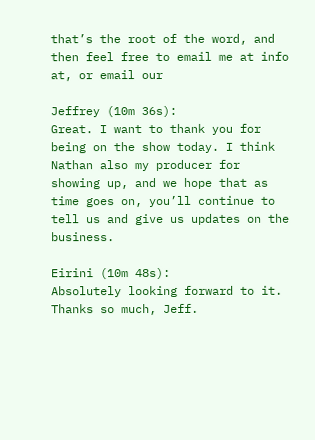that’s the root of the word, and then feel free to email me at info at, or email our

Jeffrey (10m 36s):
Great. I want to thank you for being on the show today. I think Nathan also my producer for showing up, and we hope that as time goes on, you’ll continue to tell us and give us updates on the business.

Eirini (10m 48s):
Absolutely looking forward to it. Thanks so much, Jeff.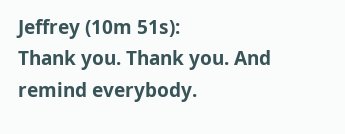Jeffrey (10m 51s):
Thank you. Thank you. And remind everybody.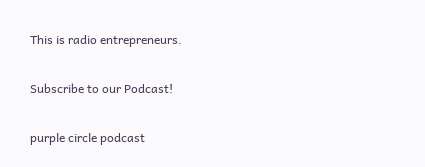This is radio entrepreneurs.

Subscribe to our Podcast!

purple circle podcast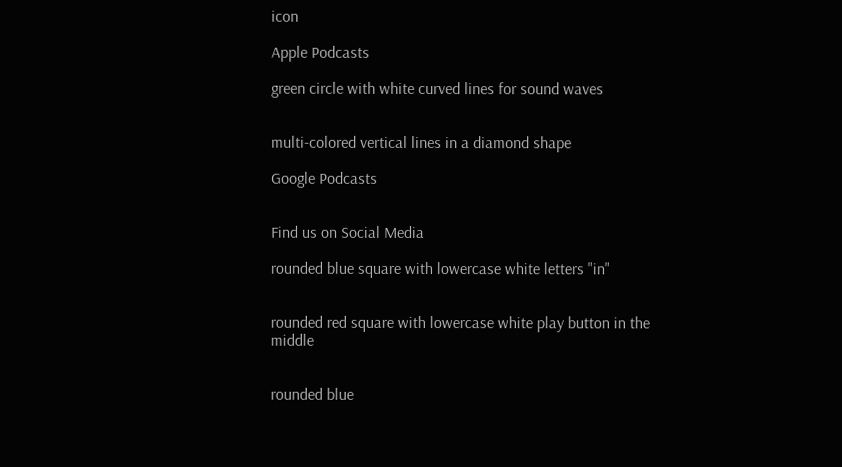icon

Apple Podcasts

green circle with white curved lines for sound waves


multi-colored vertical lines in a diamond shape

Google Podcasts


Find us on Social Media

rounded blue square with lowercase white letters "in"


rounded red square with lowercase white play button in the middle


rounded blue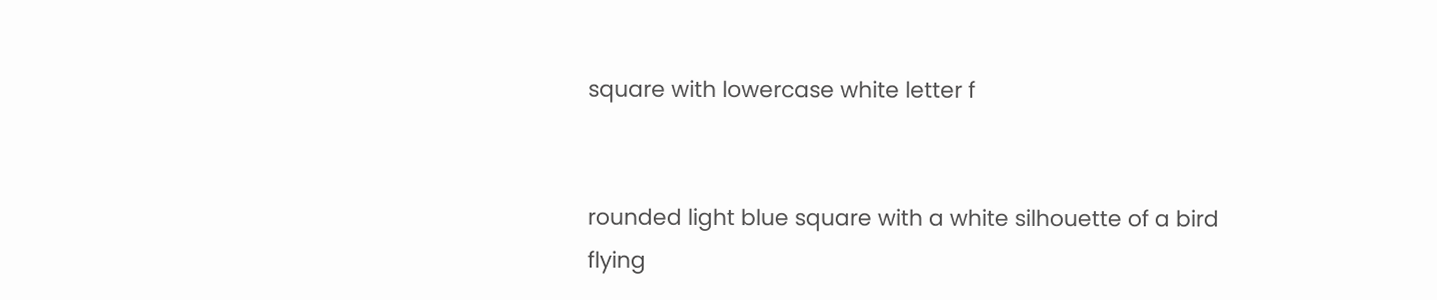square with lowercase white letter f


rounded light blue square with a white silhouette of a bird flying